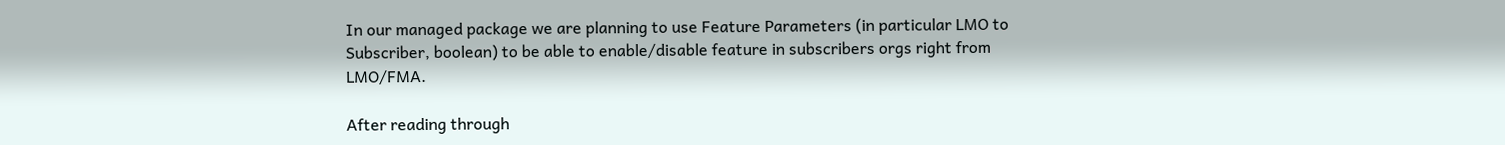In our managed package we are planning to use Feature Parameters (in particular LMO to Subscriber, boolean) to be able to enable/disable feature in subscribers orgs right from LMO/FMA.

After reading through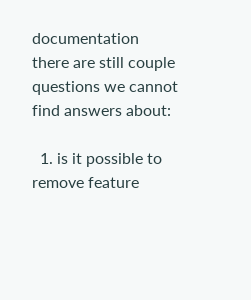documentation there are still couple questions we cannot find answers about:

  1. is it possible to remove feature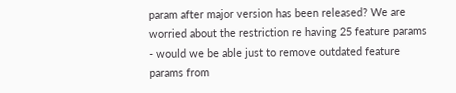param after major version has been released? We are worried about the restriction re having 25 feature params - would we be able just to remove outdated feature params from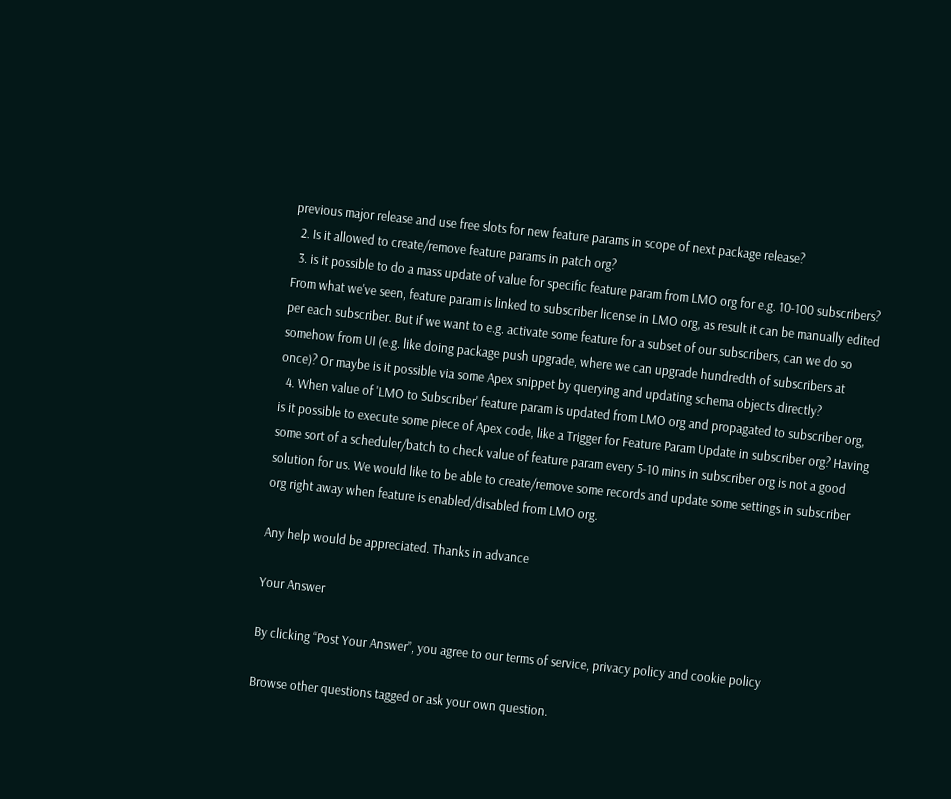previous major release and use free slots for new feature params in scope of next package release?
  2. Is it allowed to create/remove feature params in patch org?
  3. is it possible to do a mass update of value for specific feature param from LMO org for e.g. 10-100 subscribers? From what we've seen, feature param is linked to subscriber license in LMO org, as result it can be manually edited per each subscriber. But if we want to e.g. activate some feature for a subset of our subscribers, can we do so somehow from UI (e.g. like doing package push upgrade, where we can upgrade hundredth of subscribers at once)? Or maybe is it possible via some Apex snippet by querying and updating schema objects directly?
  4. When value of 'LMO to Subscriber' feature param is updated from LMO org and propagated to subscriber org, is it possible to execute some piece of Apex code, like a Trigger for Feature Param Update in subscriber org? Having some sort of a scheduler/batch to check value of feature param every 5-10 mins in subscriber org is not a good solution for us. We would like to be able to create/remove some records and update some settings in subscriber org right away when feature is enabled/disabled from LMO org.

Any help would be appreciated. Thanks in advance

Your Answer

By clicking “Post Your Answer”, you agree to our terms of service, privacy policy and cookie policy

Browse other questions tagged or ask your own question.